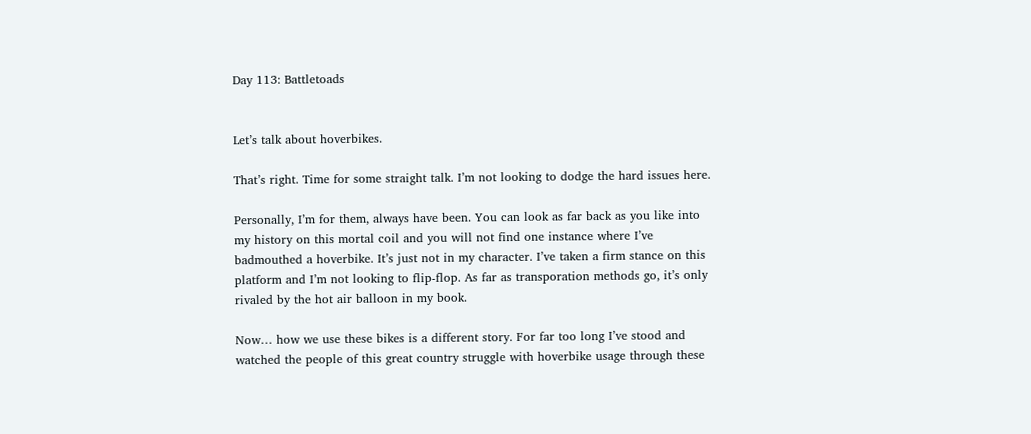Day 113: Battletoads


Let’s talk about hoverbikes.

That’s right. Time for some straight talk. I’m not looking to dodge the hard issues here.

Personally, I’m for them, always have been. You can look as far back as you like into my history on this mortal coil and you will not find one instance where I’ve badmouthed a hoverbike. It’s just not in my character. I’ve taken a firm stance on this platform and I’m not looking to flip-flop. As far as transporation methods go, it’s only rivaled by the hot air balloon in my book.

Now… how we use these bikes is a different story. For far too long I’ve stood and watched the people of this great country struggle with hoverbike usage through these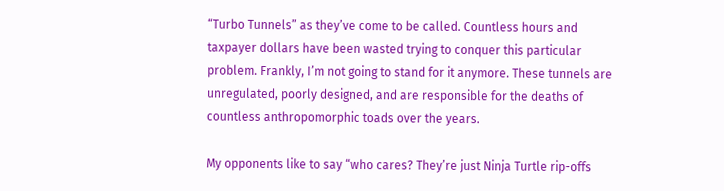“Turbo Tunnels” as they’ve come to be called. Countless hours and taxpayer dollars have been wasted trying to conquer this particular problem. Frankly, I’m not going to stand for it anymore. These tunnels are unregulated, poorly designed, and are responsible for the deaths of countless anthropomorphic toads over the years.

My opponents like to say “who cares? They’re just Ninja Turtle rip-offs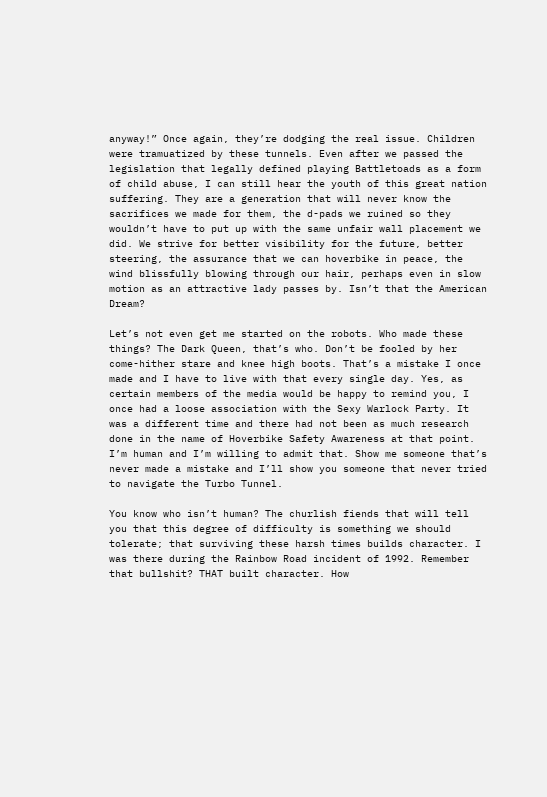anyway!” Once again, they’re dodging the real issue. Children were tramuatized by these tunnels. Even after we passed the legislation that legally defined playing Battletoads as a form of child abuse, I can still hear the youth of this great nation suffering. They are a generation that will never know the sacrifices we made for them, the d-pads we ruined so they wouldn’t have to put up with the same unfair wall placement we did. We strive for better visibility for the future, better steering, the assurance that we can hoverbike in peace, the wind blissfully blowing through our hair, perhaps even in slow motion as an attractive lady passes by. Isn’t that the American Dream?

Let’s not even get me started on the robots. Who made these things? The Dark Queen, that’s who. Don’t be fooled by her come-hither stare and knee high boots. That’s a mistake I once made and I have to live with that every single day. Yes, as certain members of the media would be happy to remind you, I once had a loose association with the Sexy Warlock Party. It was a different time and there had not been as much research done in the name of Hoverbike Safety Awareness at that point. I’m human and I’m willing to admit that. Show me someone that’s never made a mistake and I’ll show you someone that never tried to navigate the Turbo Tunnel.

You know who isn’t human? The churlish fiends that will tell you that this degree of difficulty is something we should tolerate; that surviving these harsh times builds character. I was there during the Rainbow Road incident of 1992. Remember that bullshit? THAT built character. How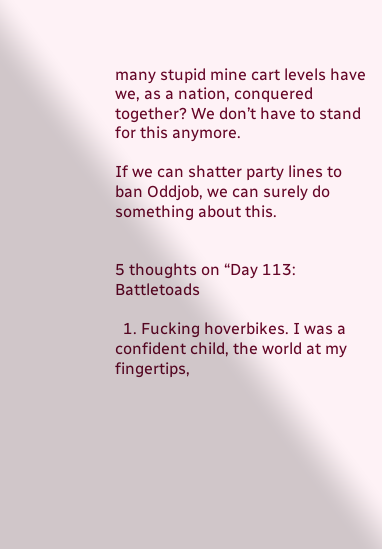many stupid mine cart levels have we, as a nation, conquered together? We don’t have to stand for this anymore.

If we can shatter party lines to ban Oddjob, we can surely do something about this.


5 thoughts on “Day 113: Battletoads

  1. Fucking hoverbikes. I was a confident child, the world at my fingertips,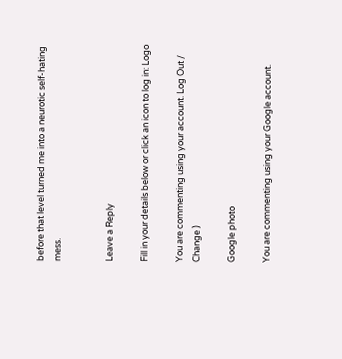before that level turned me into a neurotic self-hating mess.


Leave a Reply

Fill in your details below or click an icon to log in: Logo

You are commenting using your account. Log Out /  Change )

Google photo

You are commenting using your Google account.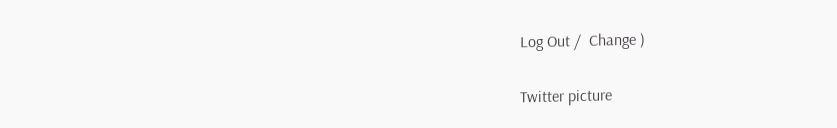Log Out /  Change )

Twitter picture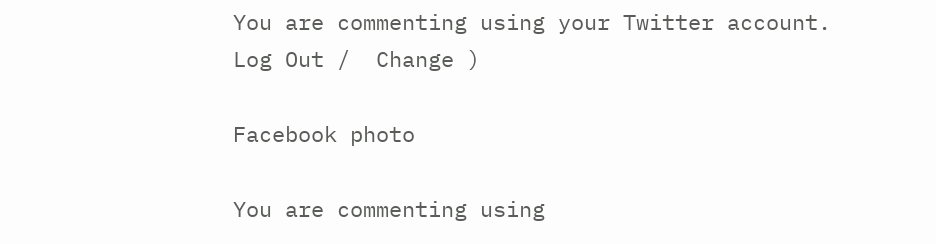You are commenting using your Twitter account. Log Out /  Change )

Facebook photo

You are commenting using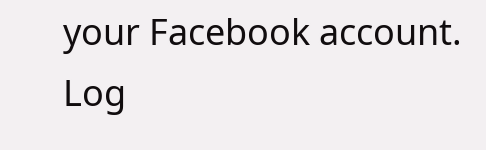your Facebook account. Log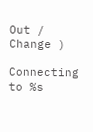Out /  Change )

Connecting to %s